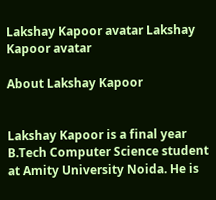Lakshay Kapoor avatar Lakshay Kapoor avatar

About Lakshay Kapoor


Lakshay Kapoor is a final year B.Tech Computer Science student at Amity University Noida. He is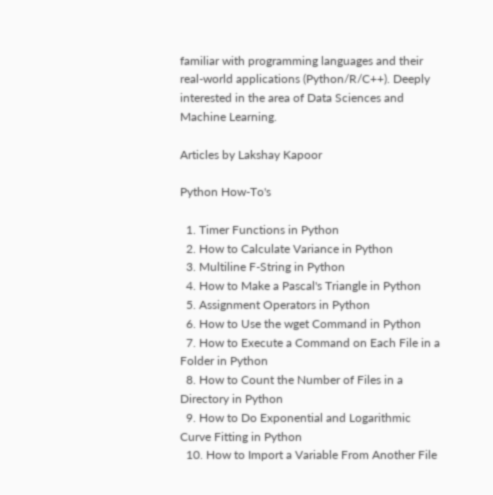familiar with programming languages and their real-world applications (Python/R/C++). Deeply interested in the area of Data Sciences and Machine Learning.

Articles by Lakshay Kapoor

Python How-To's

  1. Timer Functions in Python
  2. How to Calculate Variance in Python
  3. Multiline F-String in Python
  4. How to Make a Pascal's Triangle in Python
  5. Assignment Operators in Python
  6. How to Use the wget Command in Python
  7. How to Execute a Command on Each File in a Folder in Python
  8. How to Count the Number of Files in a Directory in Python
  9. How to Do Exponential and Logarithmic Curve Fitting in Python
  10. How to Import a Variable From Another File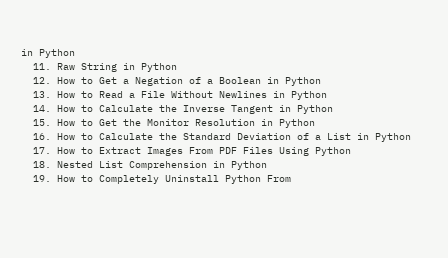in Python
  11. Raw String in Python
  12. How to Get a Negation of a Boolean in Python
  13. How to Read a File Without Newlines in Python
  14. How to Calculate the Inverse Tangent in Python
  15. How to Get the Monitor Resolution in Python
  16. How to Calculate the Standard Deviation of a List in Python
  17. How to Extract Images From PDF Files Using Python
  18. Nested List Comprehension in Python
  19. How to Completely Uninstall Python From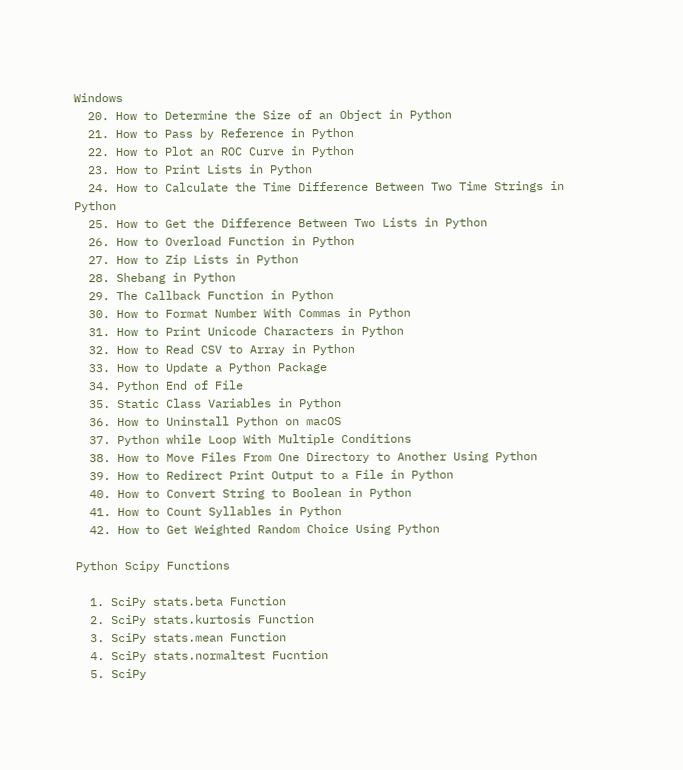Windows
  20. How to Determine the Size of an Object in Python
  21. How to Pass by Reference in Python
  22. How to Plot an ROC Curve in Python
  23. How to Print Lists in Python
  24. How to Calculate the Time Difference Between Two Time Strings in Python
  25. How to Get the Difference Between Two Lists in Python
  26. How to Overload Function in Python
  27. How to Zip Lists in Python
  28. Shebang in Python
  29. The Callback Function in Python
  30. How to Format Number With Commas in Python
  31. How to Print Unicode Characters in Python
  32. How to Read CSV to Array in Python
  33. How to Update a Python Package
  34. Python End of File
  35. Static Class Variables in Python
  36. How to Uninstall Python on macOS
  37. Python while Loop With Multiple Conditions
  38. How to Move Files From One Directory to Another Using Python
  39. How to Redirect Print Output to a File in Python
  40. How to Convert String to Boolean in Python
  41. How to Count Syllables in Python
  42. How to Get Weighted Random Choice Using Python

Python Scipy Functions

  1. SciPy stats.beta Function
  2. SciPy stats.kurtosis Function
  3. SciPy stats.mean Function
  4. SciPy stats.normaltest Fucntion
  5. SciPy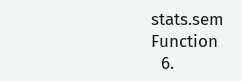stats.sem Function
  6.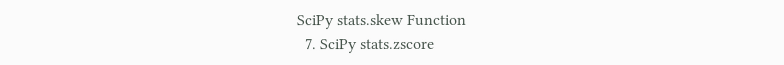SciPy stats.skew Function
  7. SciPy stats.zscore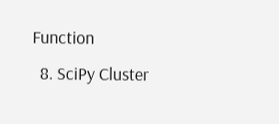Function
  8. SciPy Cluster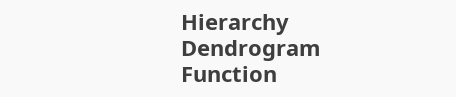Hierarchy Dendrogram Function